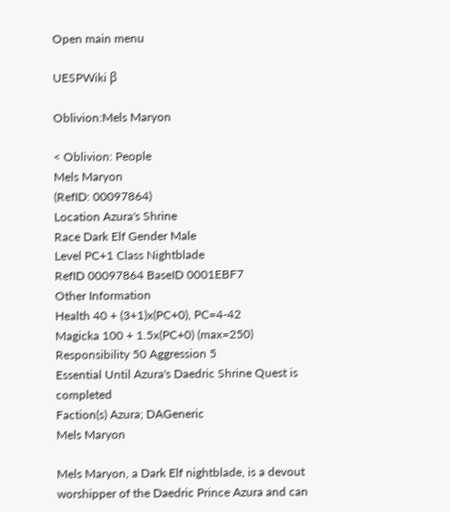Open main menu

UESPWiki β

Oblivion:Mels Maryon

< Oblivion: People
Mels Maryon
(RefID: 00097864)
Location Azura's Shrine
Race Dark Elf Gender Male
Level PC+1 Class Nightblade
RefID 00097864 BaseID 0001EBF7
Other Information
Health 40 + (3+1)x(PC+0), PC=4-42
Magicka 100 + 1.5x(PC+0) (max=250)
Responsibility 50 Aggression 5
Essential Until Azura's Daedric Shrine Quest is completed
Faction(s) Azura; DAGeneric
Mels Maryon

Mels Maryon, a Dark Elf nightblade, is a devout worshipper of the Daedric Prince Azura and can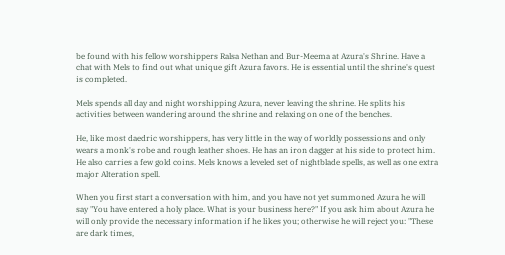be found with his fellow worshippers Ralsa Nethan and Bur-Meema at Azura's Shrine. Have a chat with Mels to find out what unique gift Azura favors. He is essential until the shrine's quest is completed.

Mels spends all day and night worshipping Azura, never leaving the shrine. He splits his activities between wandering around the shrine and relaxing on one of the benches.

He, like most daedric worshippers, has very little in the way of worldly possessions and only wears a monk's robe and rough leather shoes. He has an iron dagger at his side to protect him. He also carries a few gold coins. Mels knows a leveled set of nightblade spells, as well as one extra major Alteration spell.

When you first start a conversation with him, and you have not yet summoned Azura he will say "You have entered a holy place. What is your business here?" If you ask him about Azura he will only provide the necessary information if he likes you; otherwise he will reject you: "These are dark times,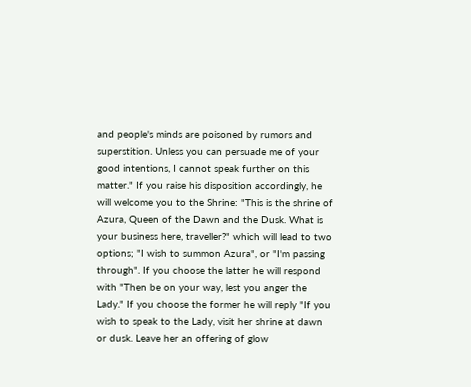and people's minds are poisoned by rumors and superstition. Unless you can persuade me of your good intentions, I cannot speak further on this matter." If you raise his disposition accordingly, he will welcome you to the Shrine: "This is the shrine of Azura, Queen of the Dawn and the Dusk. What is your business here, traveller?" which will lead to two options; "I wish to summon Azura", or "I'm passing through". If you choose the latter he will respond with "Then be on your way, lest you anger the Lady." If you choose the former he will reply "If you wish to speak to the Lady, visit her shrine at dawn or dusk. Leave her an offering of glow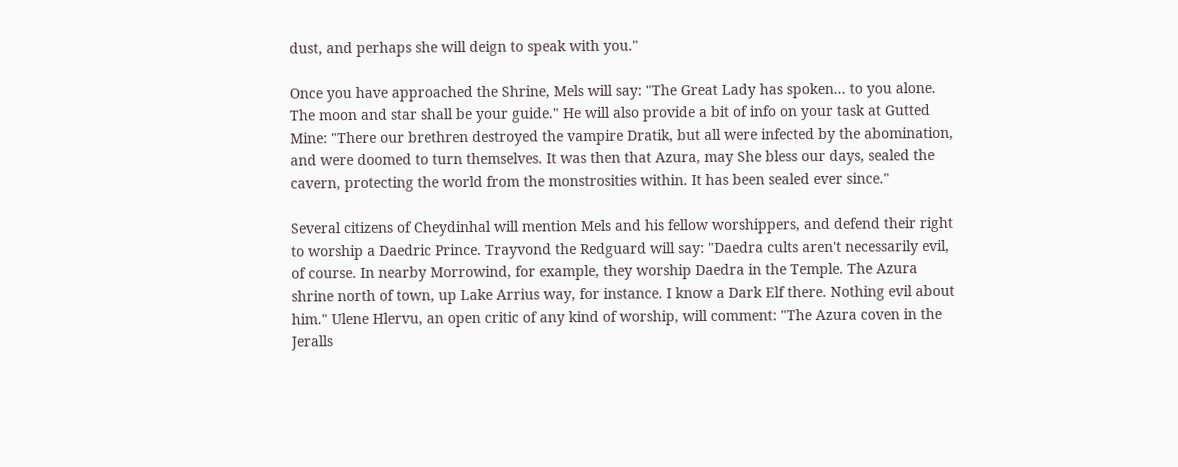dust, and perhaps she will deign to speak with you."

Once you have approached the Shrine, Mels will say: "The Great Lady has spoken... to you alone. The moon and star shall be your guide." He will also provide a bit of info on your task at Gutted Mine: "There our brethren destroyed the vampire Dratik, but all were infected by the abomination, and were doomed to turn themselves. It was then that Azura, may She bless our days, sealed the cavern, protecting the world from the monstrosities within. It has been sealed ever since."

Several citizens of Cheydinhal will mention Mels and his fellow worshippers, and defend their right to worship a Daedric Prince. Trayvond the Redguard will say: "Daedra cults aren't necessarily evil, of course. In nearby Morrowind, for example, they worship Daedra in the Temple. The Azura shrine north of town, up Lake Arrius way, for instance. I know a Dark Elf there. Nothing evil about him." Ulene Hlervu, an open critic of any kind of worship, will comment: "The Azura coven in the Jeralls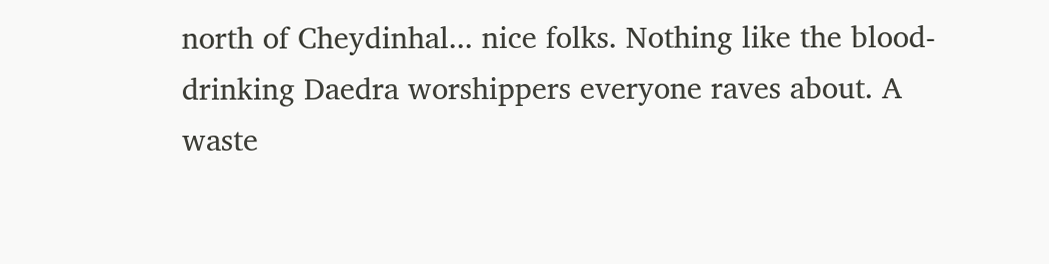north of Cheydinhal... nice folks. Nothing like the blood-drinking Daedra worshippers everyone raves about. A waste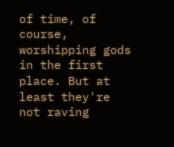of time, of course, worshipping gods in the first place. But at least they're not raving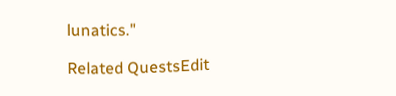lunatics."

Related QuestsEdit